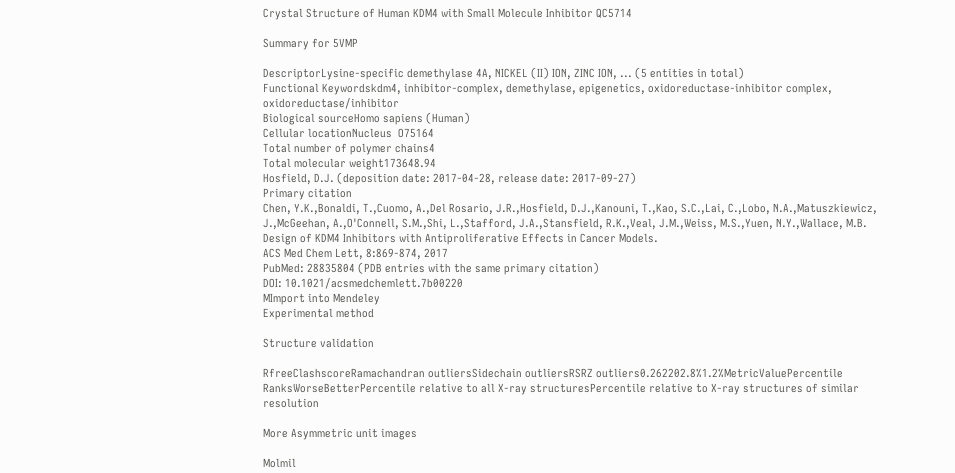Crystal Structure of Human KDM4 with Small Molecule Inhibitor QC5714

Summary for 5VMP

DescriptorLysine-specific demethylase 4A, NICKEL (II) ION, ZINC ION, ... (5 entities in total)
Functional Keywordskdm4, inhibitor-complex, demethylase, epigenetics, oxidoreductase-inhibitor complex, oxidoreductase/inhibitor
Biological sourceHomo sapiens (Human)
Cellular locationNucleus  O75164
Total number of polymer chains4
Total molecular weight173648.94
Hosfield, D.J. (deposition date: 2017-04-28, release date: 2017-09-27)
Primary citation
Chen, Y.K.,Bonaldi, T.,Cuomo, A.,Del Rosario, J.R.,Hosfield, D.J.,Kanouni, T.,Kao, S.C.,Lai, C.,Lobo, N.A.,Matuszkiewicz, J.,McGeehan, A.,O'Connell, S.M.,Shi, L.,Stafford, J.A.,Stansfield, R.K.,Veal, J.M.,Weiss, M.S.,Yuen, N.Y.,Wallace, M.B.
Design of KDM4 Inhibitors with Antiproliferative Effects in Cancer Models.
ACS Med Chem Lett, 8:869-874, 2017
PubMed: 28835804 (PDB entries with the same primary citation)
DOI: 10.1021/acsmedchemlett.7b00220
MImport into Mendeley
Experimental method

Structure validation

RfreeClashscoreRamachandran outliersSidechain outliersRSRZ outliers0.262202.8%1.2%MetricValuePercentile RanksWorseBetterPercentile relative to all X-ray structuresPercentile relative to X-ray structures of similar resolution

More Asymmetric unit images

Molmil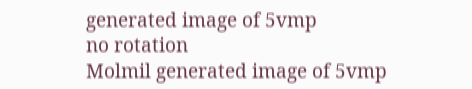generated image of 5vmp
no rotation
Molmil generated image of 5vmp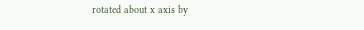rotated about x axis by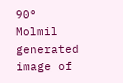90°
Molmil generated image of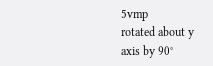5vmp
rotated about y axis by 90°